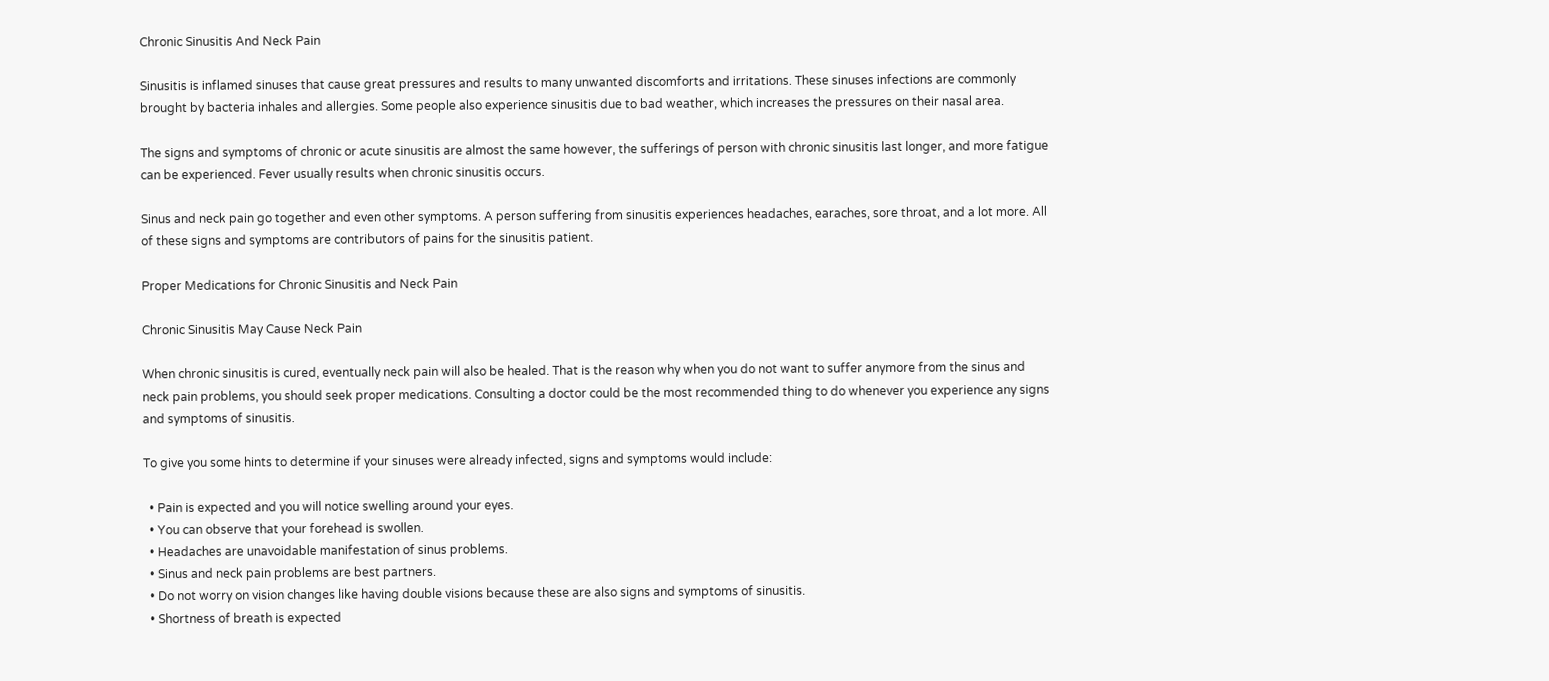Chronic Sinusitis And Neck Pain

Sinusitis is inflamed sinuses that cause great pressures and results to many unwanted discomforts and irritations. These sinuses infections are commonly brought by bacteria inhales and allergies. Some people also experience sinusitis due to bad weather, which increases the pressures on their nasal area.

The signs and symptoms of chronic or acute sinusitis are almost the same however, the sufferings of person with chronic sinusitis last longer, and more fatigue can be experienced. Fever usually results when chronic sinusitis occurs.

Sinus and neck pain go together and even other symptoms. A person suffering from sinusitis experiences headaches, earaches, sore throat, and a lot more. All of these signs and symptoms are contributors of pains for the sinusitis patient.

Proper Medications for Chronic Sinusitis and Neck Pain

Chronic Sinusitis May Cause Neck Pain

When chronic sinusitis is cured, eventually neck pain will also be healed. That is the reason why when you do not want to suffer anymore from the sinus and neck pain problems, you should seek proper medications. Consulting a doctor could be the most recommended thing to do whenever you experience any signs and symptoms of sinusitis.

To give you some hints to determine if your sinuses were already infected, signs and symptoms would include:

  • Pain is expected and you will notice swelling around your eyes.
  • You can observe that your forehead is swollen.
  • Headaches are unavoidable manifestation of sinus problems.
  • Sinus and neck pain problems are best partners.
  • Do not worry on vision changes like having double visions because these are also signs and symptoms of sinusitis.
  • Shortness of breath is expected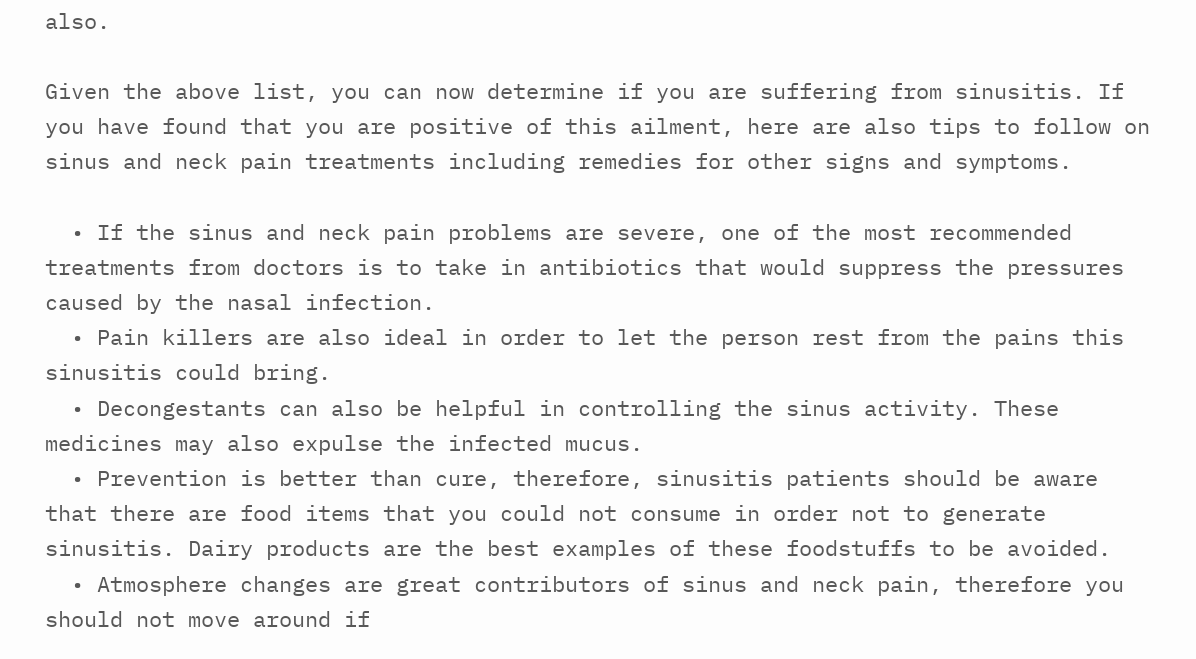also.

Given the above list, you can now determine if you are suffering from sinusitis. If you have found that you are positive of this ailment, here are also tips to follow on sinus and neck pain treatments including remedies for other signs and symptoms.

  • If the sinus and neck pain problems are severe, one of the most recommended treatments from doctors is to take in antibiotics that would suppress the pressures caused by the nasal infection.
  • Pain killers are also ideal in order to let the person rest from the pains this sinusitis could bring.
  • Decongestants can also be helpful in controlling the sinus activity. These medicines may also expulse the infected mucus.
  • Prevention is better than cure, therefore, sinusitis patients should be aware that there are food items that you could not consume in order not to generate sinusitis. Dairy products are the best examples of these foodstuffs to be avoided.
  • Atmosphere changes are great contributors of sinus and neck pain, therefore you should not move around if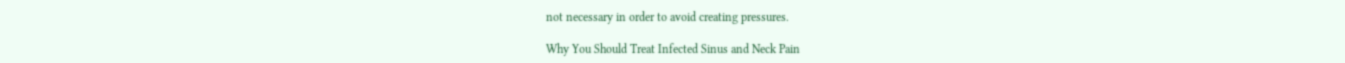not necessary in order to avoid creating pressures.

Why You Should Treat Infected Sinus and Neck Pain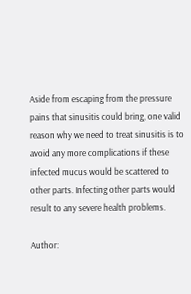Aside from escaping from the pressure pains that sinusitis could bring, one valid reason why we need to treat sinusitis is to avoid any more complications if these infected mucus would be scattered to other parts. Infecting other parts would result to any severe health problems.

Author: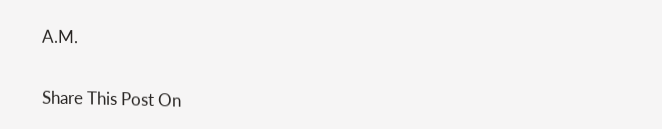A.M.

Share This Post On